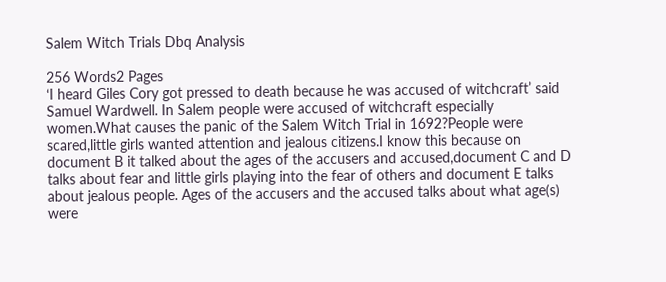Salem Witch Trials Dbq Analysis

256 Words2 Pages
‘I heard Giles Cory got pressed to death because he was accused of witchcraft’ said Samuel Wardwell. In Salem people were accused of witchcraft especially women.What causes the panic of the Salem Witch Trial in 1692?People were scared,little girls wanted attention and jealous citizens.I know this because on document B it talked about the ages of the accusers and accused,document C and D talks about fear and little girls playing into the fear of others and document E talks about jealous people. Ages of the accusers and the accused talks about what age(s) were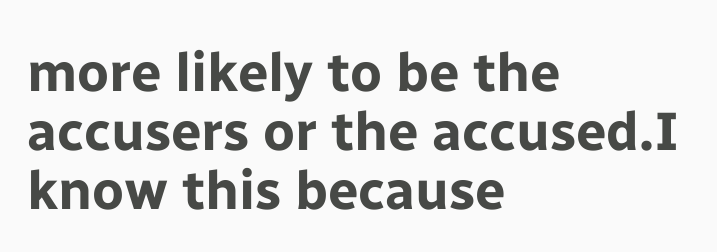more likely to be the accusers or the accused.I know this because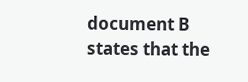document B states that the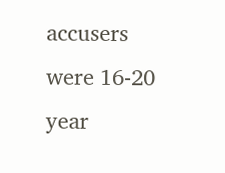accusers were 16-20 year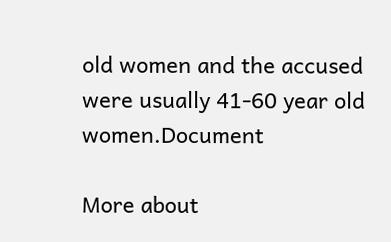old women and the accused were usually 41-60 year old women.Document

More about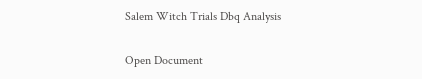Salem Witch Trials Dbq Analysis

Open Document